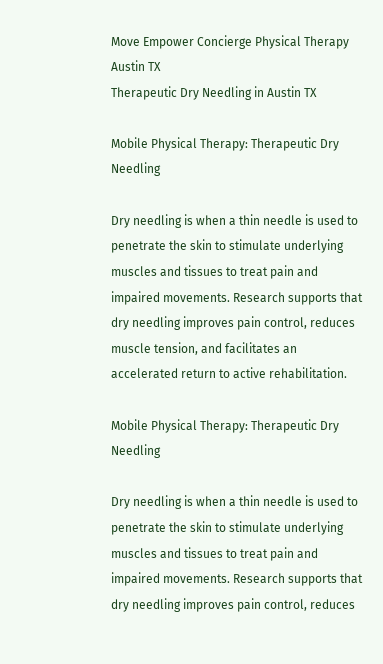Move Empower Concierge Physical Therapy Austin TX
Therapeutic Dry Needling in Austin TX

Mobile Physical Therapy: Therapeutic Dry Needling

Dry needling is when a thin needle is used to penetrate the skin to stimulate underlying muscles and tissues to treat pain and impaired movements. Research supports that dry needling improves pain control, reduces muscle tension, and facilitates an accelerated return to active rehabilitation.

Mobile Physical Therapy: Therapeutic Dry Needling

Dry needling is when a thin needle is used to penetrate the skin to stimulate underlying muscles and tissues to treat pain and impaired movements. Research supports that dry needling improves pain control, reduces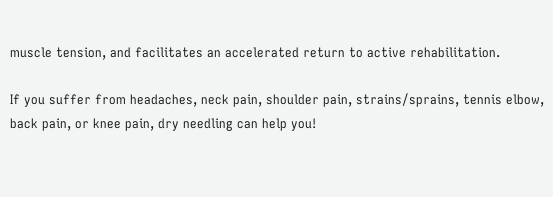muscle tension, and facilitates an accelerated return to active rehabilitation.

If you suffer from headaches, neck pain, shoulder pain, strains/sprains, tennis elbow, back pain, or knee pain, dry needling can help you!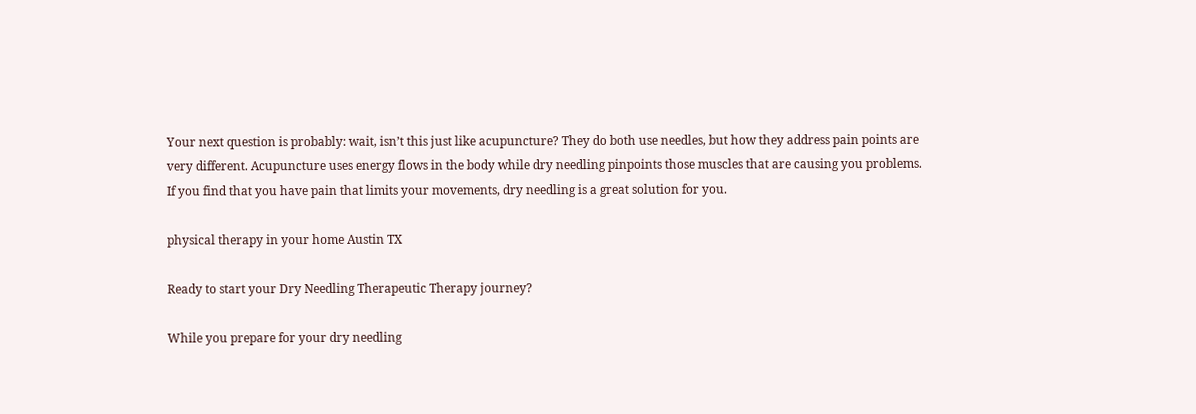Your next question is probably: wait, isn’t this just like acupuncture? They do both use needles, but how they address pain points are very different. Acupuncture uses energy flows in the body while dry needling pinpoints those muscles that are causing you problems. If you find that you have pain that limits your movements, dry needling is a great solution for you.

physical therapy in your home Austin TX

Ready to start your Dry Needling Therapeutic Therapy journey?

While you prepare for your dry needling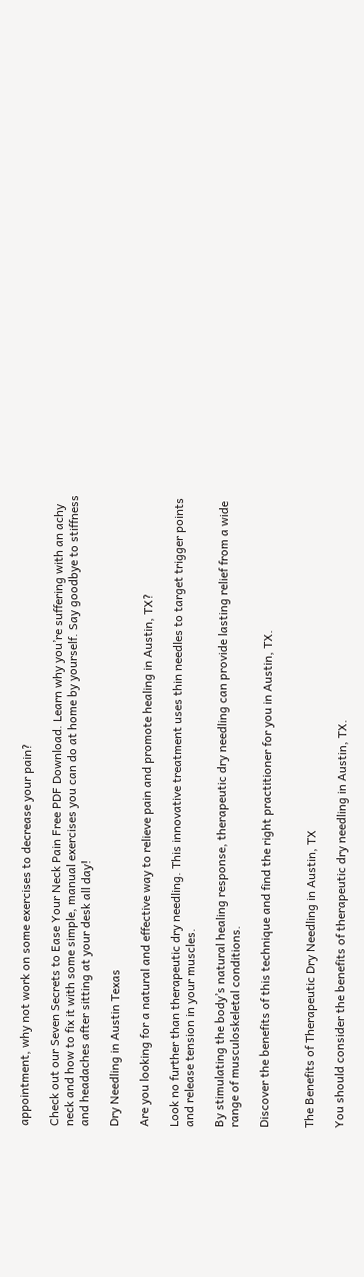appointment, why not work on some exercises to decrease your pain?

Check out our Seven Secrets to Ease Your Neck Pain Free PDF Download. Learn why you’re suffering with an achy neck and how to fix it with some simple, manual exercises you can do at home by yourself. Say goodbye to stiffness and headaches after sitting at your desk all day!

Dry Needling in Austin Texas

Are you looking for a natural and effective way to relieve pain and promote healing in Austin, TX?

Look no further than therapeutic dry needling. This innovative treatment uses thin needles to target trigger points and release tension in your muscles.

By stimulating the body’s natural healing response, therapeutic dry needling can provide lasting relief from a wide range of musculoskeletal conditions.

Discover the benefits of this technique and find the right practitioner for you in Austin, TX.


The Benefits of Therapeutic Dry Needling in Austin, TX

You should consider the benefits of therapeutic dry needling in Austin, TX.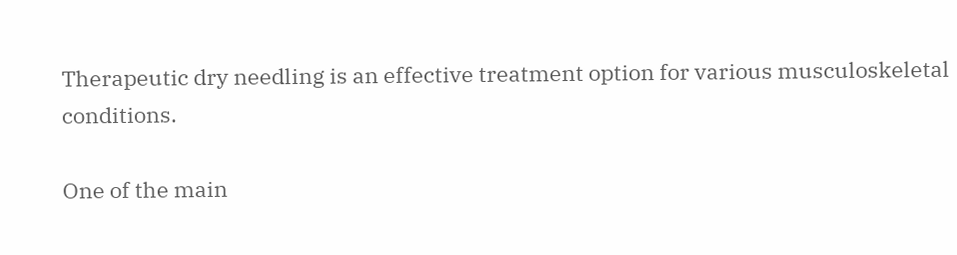Therapeutic dry needling is an effective treatment option for various musculoskeletal conditions.

One of the main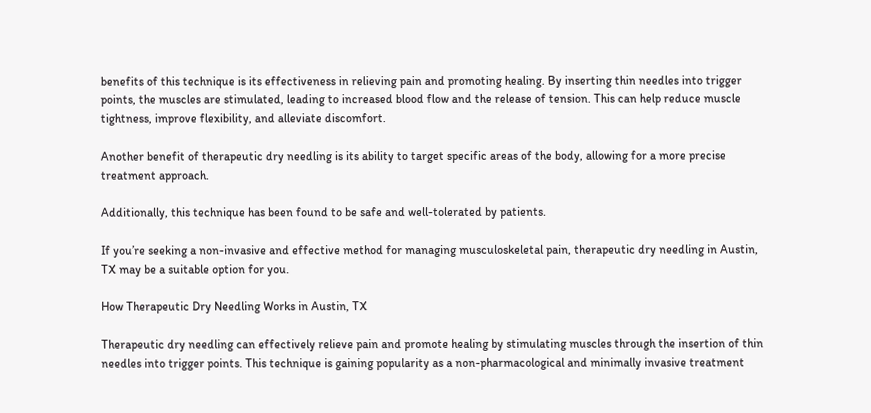benefits of this technique is its effectiveness in relieving pain and promoting healing. By inserting thin needles into trigger points, the muscles are stimulated, leading to increased blood flow and the release of tension. This can help reduce muscle tightness, improve flexibility, and alleviate discomfort.

Another benefit of therapeutic dry needling is its ability to target specific areas of the body, allowing for a more precise treatment approach.

Additionally, this technique has been found to be safe and well-tolerated by patients.

If you’re seeking a non-invasive and effective method for managing musculoskeletal pain, therapeutic dry needling in Austin, TX may be a suitable option for you.

How Therapeutic Dry Needling Works in Austin, TX

Therapeutic dry needling can effectively relieve pain and promote healing by stimulating muscles through the insertion of thin needles into trigger points. This technique is gaining popularity as a non-pharmacological and minimally invasive treatment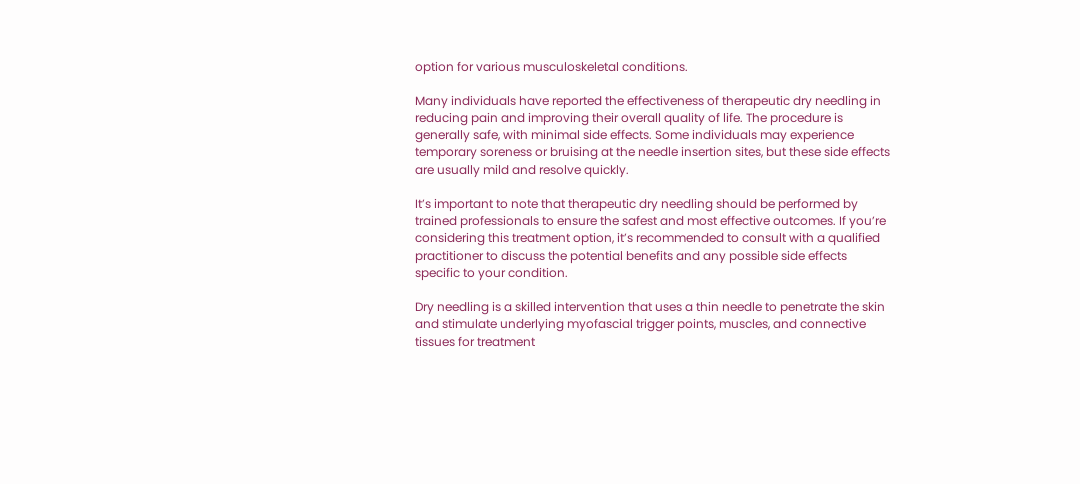option for various musculoskeletal conditions.

Many individuals have reported the effectiveness of therapeutic dry needling in reducing pain and improving their overall quality of life. The procedure is generally safe, with minimal side effects. Some individuals may experience temporary soreness or bruising at the needle insertion sites, but these side effects are usually mild and resolve quickly.

It’s important to note that therapeutic dry needling should be performed by trained professionals to ensure the safest and most effective outcomes. If you’re considering this treatment option, it’s recommended to consult with a qualified practitioner to discuss the potential benefits and any possible side effects specific to your condition.

Dry needling is a skilled intervention that uses a thin needle to penetrate the skin and stimulate underlying myofascial trigger points, muscles, and connective tissues for treatment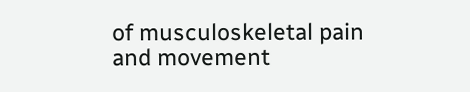of musculoskeletal pain and movement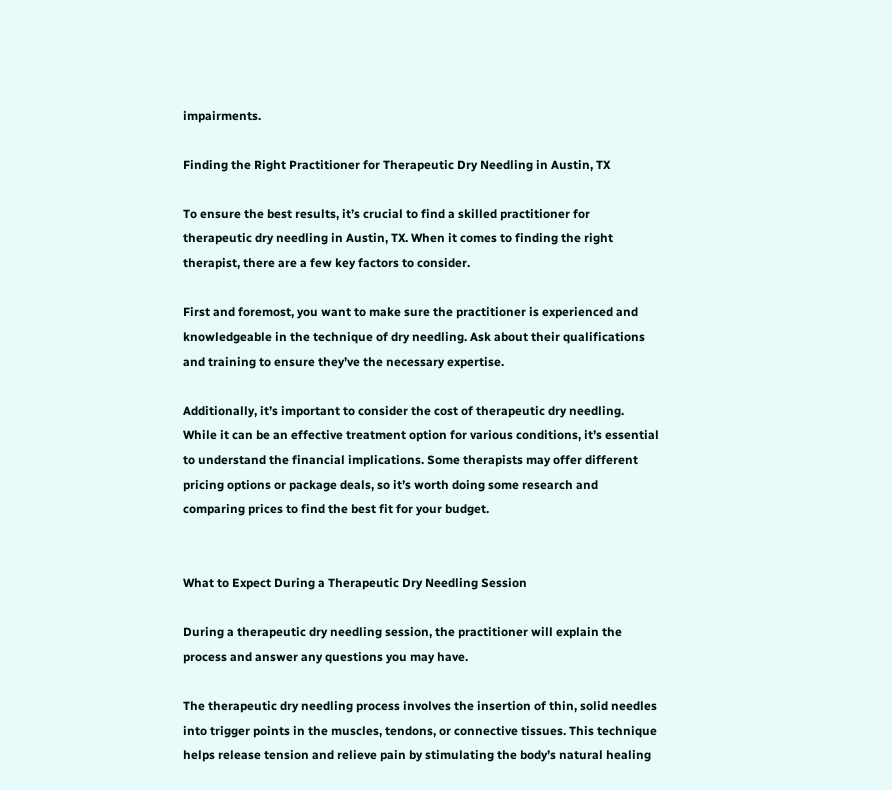impairments.

Finding the Right Practitioner for Therapeutic Dry Needling in Austin, TX

To ensure the best results, it’s crucial to find a skilled practitioner for therapeutic dry needling in Austin, TX. When it comes to finding the right therapist, there are a few key factors to consider.

First and foremost, you want to make sure the practitioner is experienced and knowledgeable in the technique of dry needling. Ask about their qualifications and training to ensure they’ve the necessary expertise.

Additionally, it’s important to consider the cost of therapeutic dry needling. While it can be an effective treatment option for various conditions, it’s essential to understand the financial implications. Some therapists may offer different pricing options or package deals, so it’s worth doing some research and comparing prices to find the best fit for your budget.


What to Expect During a Therapeutic Dry Needling Session

During a therapeutic dry needling session, the practitioner will explain the process and answer any questions you may have.

The therapeutic dry needling process involves the insertion of thin, solid needles into trigger points in the muscles, tendons, or connective tissues. This technique helps release tension and relieve pain by stimulating the body’s natural healing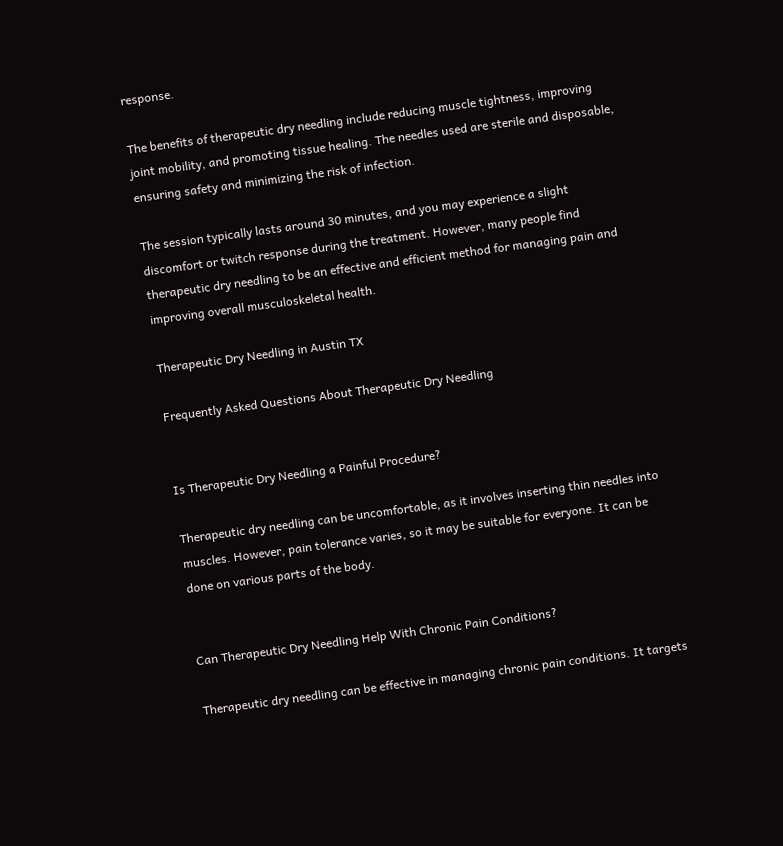response.

The benefits of therapeutic dry needling include reducing muscle tightness, improving joint mobility, and promoting tissue healing. The needles used are sterile and disposable, ensuring safety and minimizing the risk of infection.

The session typically lasts around 30 minutes, and you may experience a slight discomfort or twitch response during the treatment. However, many people find therapeutic dry needling to be an effective and efficient method for managing pain and improving overall musculoskeletal health.

Therapeutic Dry Needling in Austin TX

Frequently Asked Questions About Therapeutic Dry Needling


Is Therapeutic Dry Needling a Painful Procedure?

Therapeutic dry needling can be uncomfortable, as it involves inserting thin needles into muscles. However, pain tolerance varies, so it may be suitable for everyone. It can be done on various parts of the body.


Can Therapeutic Dry Needling Help With Chronic Pain Conditions?

Therapeutic dry needling can be effective in managing chronic pain conditions. It targets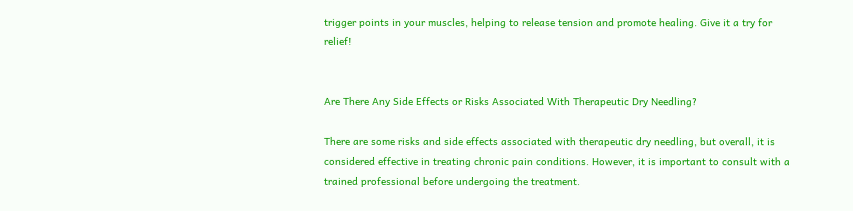trigger points in your muscles, helping to release tension and promote healing. Give it a try for relief!


Are There Any Side Effects or Risks Associated With Therapeutic Dry Needling?

There are some risks and side effects associated with therapeutic dry needling, but overall, it is considered effective in treating chronic pain conditions. However, it is important to consult with a trained professional before undergoing the treatment.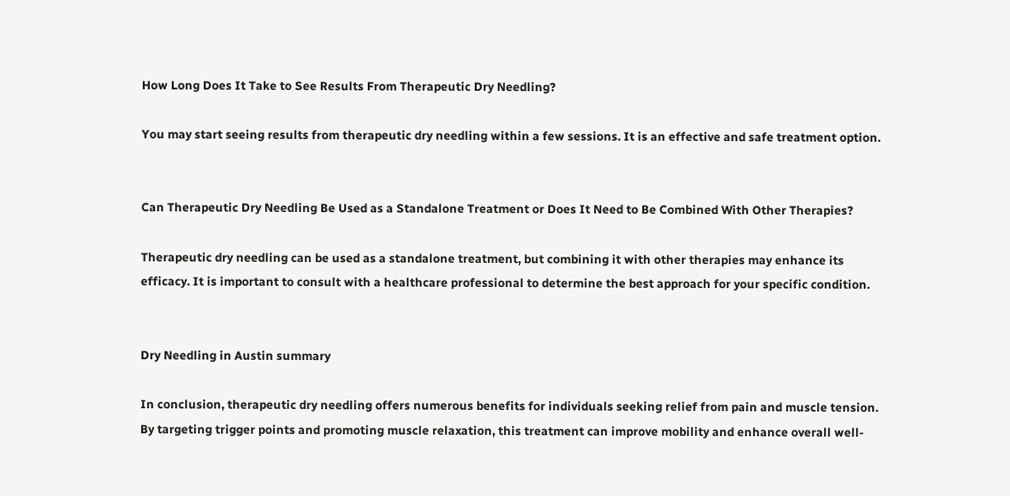How Long Does It Take to See Results From Therapeutic Dry Needling?

You may start seeing results from therapeutic dry needling within a few sessions. It is an effective and safe treatment option.


Can Therapeutic Dry Needling Be Used as a Standalone Treatment or Does It Need to Be Combined With Other Therapies?

Therapeutic dry needling can be used as a standalone treatment, but combining it with other therapies may enhance its efficacy. It is important to consult with a healthcare professional to determine the best approach for your specific condition.


Dry Needling in Austin summary

In conclusion, therapeutic dry needling offers numerous benefits for individuals seeking relief from pain and muscle tension. By targeting trigger points and promoting muscle relaxation, this treatment can improve mobility and enhance overall well-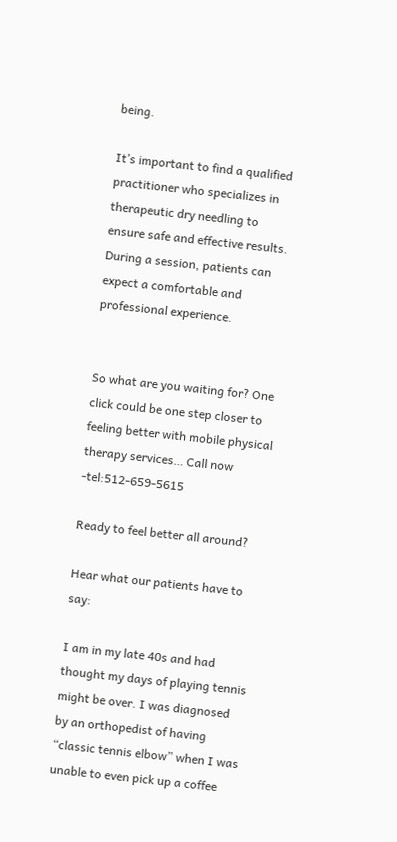being.

It’s important to find a qualified practitioner who specializes in therapeutic dry needling to ensure safe and effective results. During a session, patients can expect a comfortable and professional experience.


So what are you waiting for? One click could be one step closer to feeling better with mobile physical therapy services… Call now -tel:512-659-5615

Ready to feel better all around?

Hear what our patients have to say:

I am in my late 40s and had thought my days of playing tennis might be over. I was diagnosed by an orthopedist of having “classic tennis elbow” when I was unable to even pick up a coffee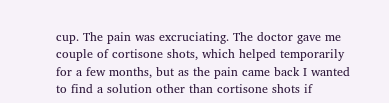cup. The pain was excruciating. The doctor gave me couple of cortisone shots, which helped temporarily for a few months, but as the pain came back I wanted to find a solution other than cortisone shots if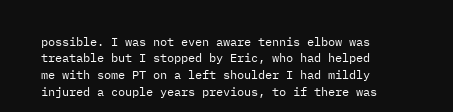possible. I was not even aware tennis elbow was treatable but I stopped by Eric, who had helped me with some PT on a left shoulder I had mildly injured a couple years previous, to if there was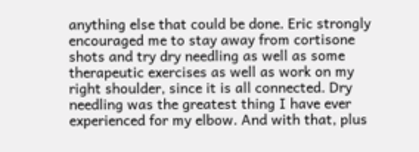anything else that could be done. Eric strongly encouraged me to stay away from cortisone shots and try dry needling as well as some therapeutic exercises as well as work on my right shoulder, since it is all connected. Dry needling was the greatest thing I have ever experienced for my elbow. And with that, plus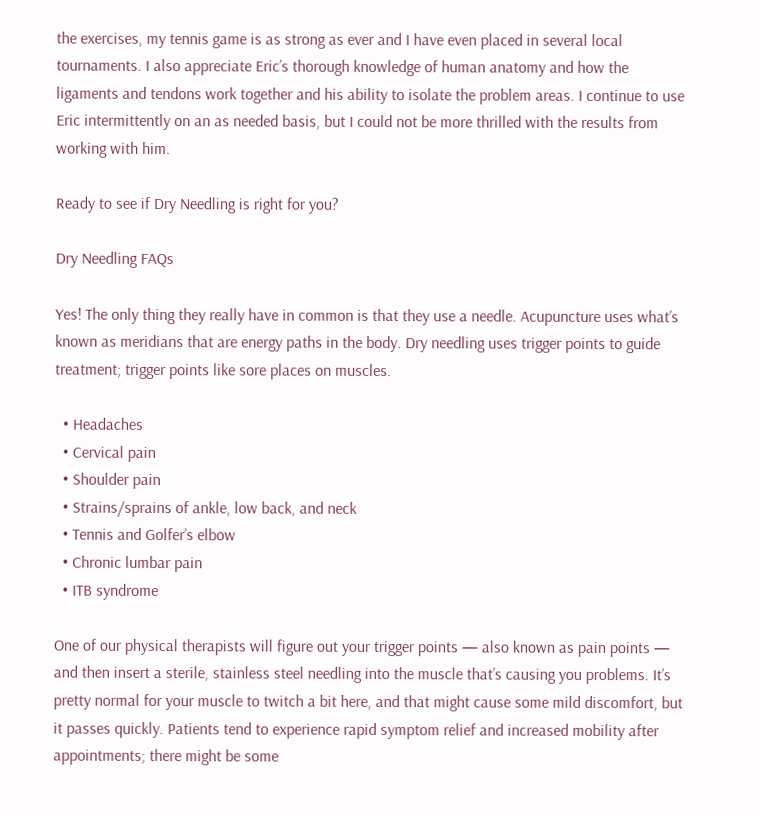the exercises, my tennis game is as strong as ever and I have even placed in several local tournaments. I also appreciate Eric’s thorough knowledge of human anatomy and how the ligaments and tendons work together and his ability to isolate the problem areas. I continue to use Eric intermittently on an as needed basis, but I could not be more thrilled with the results from working with him.

Ready to see if Dry Needling is right for you?

Dry Needling FAQs

Yes! The only thing they really have in common is that they use a needle. Acupuncture uses what’s known as meridians that are energy paths in the body. Dry needling uses trigger points to guide treatment; trigger points like sore places on muscles.

  • Headaches
  • Cervical pain
  • Shoulder pain
  • Strains/sprains of ankle, low back, and neck
  • Tennis and Golfer’s elbow
  • Chronic lumbar pain
  • ITB syndrome

One of our physical therapists will figure out your trigger points — also known as pain points — and then insert a sterile, stainless steel needling into the muscle that’s causing you problems. It’s pretty normal for your muscle to twitch a bit here, and that might cause some mild discomfort, but it passes quickly. Patients tend to experience rapid symptom relief and increased mobility after appointments; there might be some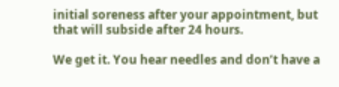initial soreness after your appointment, but that will subside after 24 hours.

We get it. You hear needles and don’t have a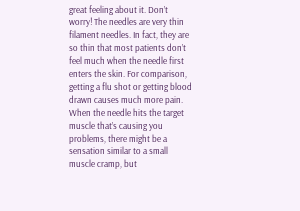great feeling about it. Don’t worry! The needles are very thin filament needles. In fact, they are so thin that most patients don’t feel much when the needle first enters the skin. For comparison, getting a flu shot or getting blood drawn causes much more pain. When the needle hits the target muscle that’s causing you problems, there might be a sensation similar to a small muscle cramp, but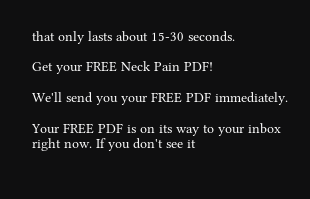that only lasts about 15-30 seconds.

Get your FREE Neck Pain PDF!

We'll send you your FREE PDF immediately.

Your FREE PDF is on its way to your inbox right now. If you don't see it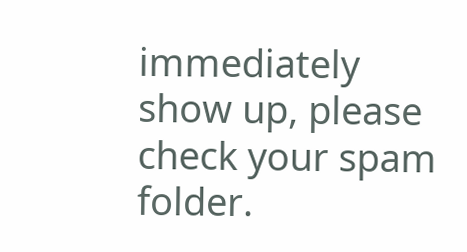immediately show up, please check your spam folder.